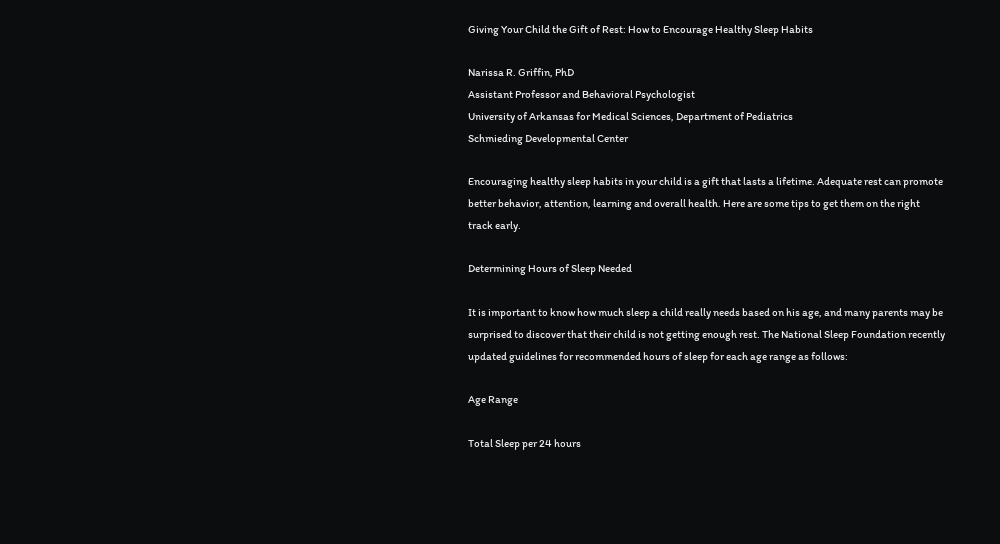Giving Your Child the Gift of Rest: How to Encourage Healthy Sleep Habits

Narissa R. Griffin, PhD
Assistant Professor and Behavioral Psychologist
University of Arkansas for Medical Sciences, Department of Pediatrics
Schmieding Developmental Center

Encouraging healthy sleep habits in your child is a gift that lasts a lifetime. Adequate rest can promote better behavior, attention, learning and overall health. Here are some tips to get them on the right track early.

Determining Hours of Sleep Needed

It is important to know how much sleep a child really needs based on his age, and many parents may be surprised to discover that their child is not getting enough rest. The National Sleep Foundation recently updated guidelines for recommended hours of sleep for each age range as follows:

Age Range

Total Sleep per 24 hours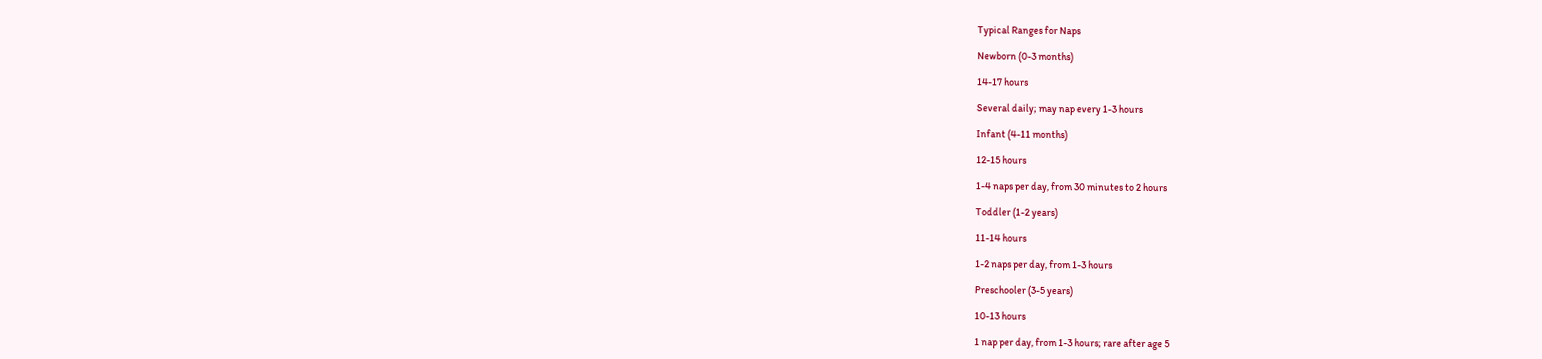Typical Ranges for Naps

Newborn (0-3 months)

14-17 hours

Several daily; may nap every 1-3 hours

Infant (4-11 months)

12-15 hours

1-4 naps per day, from 30 minutes to 2 hours

Toddler (1-2 years)

11-14 hours

1-2 naps per day, from 1-3 hours

Preschooler (3-5 years)

10-13 hours

1 nap per day, from 1-3 hours; rare after age 5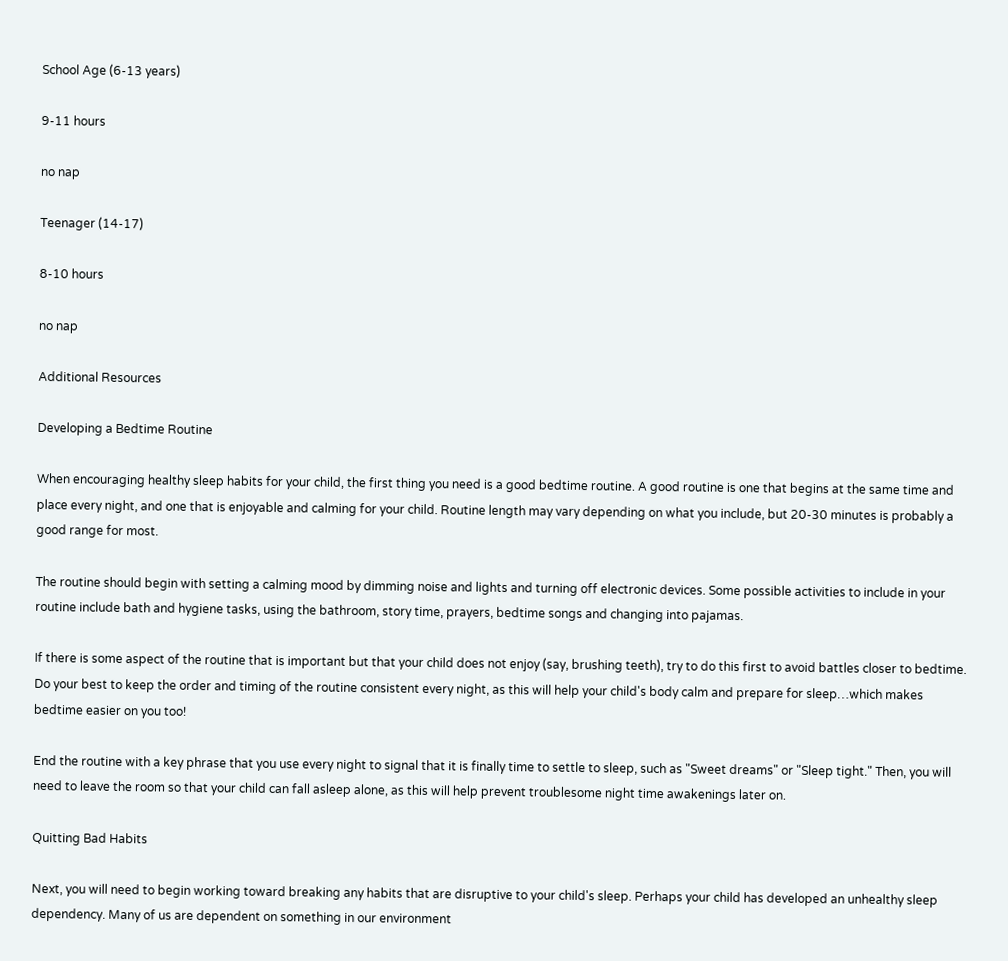School Age (6-13 years)

9-11 hours

no nap

Teenager (14-17)

8-10 hours

no nap

Additional Resources

Developing a Bedtime Routine

When encouraging healthy sleep habits for your child, the first thing you need is a good bedtime routine. A good routine is one that begins at the same time and place every night, and one that is enjoyable and calming for your child. Routine length may vary depending on what you include, but 20-30 minutes is probably a good range for most.

The routine should begin with setting a calming mood by dimming noise and lights and turning off electronic devices. Some possible activities to include in your routine include bath and hygiene tasks, using the bathroom, story time, prayers, bedtime songs and changing into pajamas.

If there is some aspect of the routine that is important but that your child does not enjoy (say, brushing teeth), try to do this first to avoid battles closer to bedtime. Do your best to keep the order and timing of the routine consistent every night, as this will help your child's body calm and prepare for sleep…which makes bedtime easier on you too!

End the routine with a key phrase that you use every night to signal that it is finally time to settle to sleep, such as "Sweet dreams" or "Sleep tight." Then, you will need to leave the room so that your child can fall asleep alone, as this will help prevent troublesome night time awakenings later on.

Quitting Bad Habits

Next, you will need to begin working toward breaking any habits that are disruptive to your child's sleep. Perhaps your child has developed an unhealthy sleep dependency. Many of us are dependent on something in our environment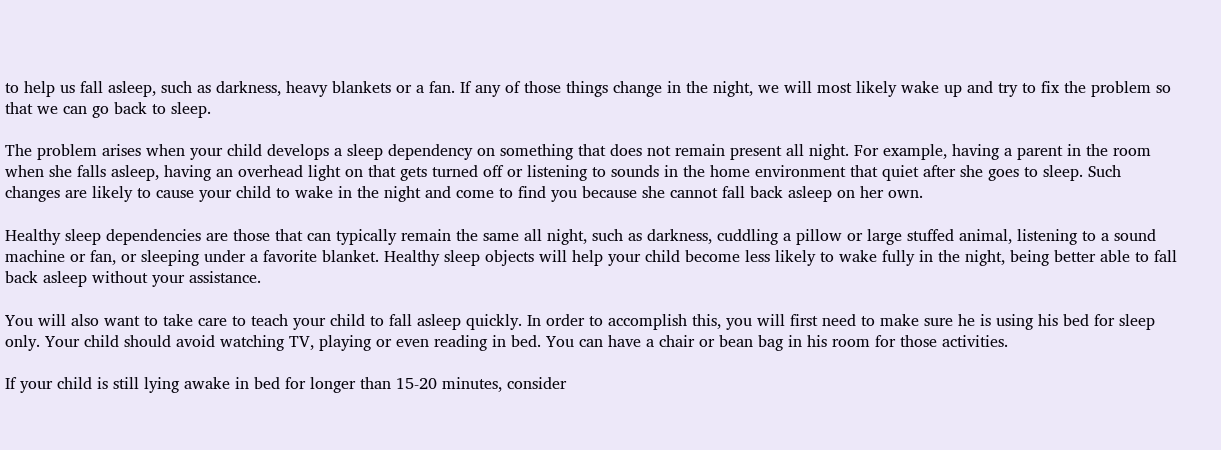to help us fall asleep, such as darkness, heavy blankets or a fan. If any of those things change in the night, we will most likely wake up and try to fix the problem so that we can go back to sleep.

The problem arises when your child develops a sleep dependency on something that does not remain present all night. For example, having a parent in the room when she falls asleep, having an overhead light on that gets turned off or listening to sounds in the home environment that quiet after she goes to sleep. Such changes are likely to cause your child to wake in the night and come to find you because she cannot fall back asleep on her own.

Healthy sleep dependencies are those that can typically remain the same all night, such as darkness, cuddling a pillow or large stuffed animal, listening to a sound machine or fan, or sleeping under a favorite blanket. Healthy sleep objects will help your child become less likely to wake fully in the night, being better able to fall back asleep without your assistance.

You will also want to take care to teach your child to fall asleep quickly. In order to accomplish this, you will first need to make sure he is using his bed for sleep only. Your child should avoid watching TV, playing or even reading in bed. You can have a chair or bean bag in his room for those activities.

If your child is still lying awake in bed for longer than 15-20 minutes, consider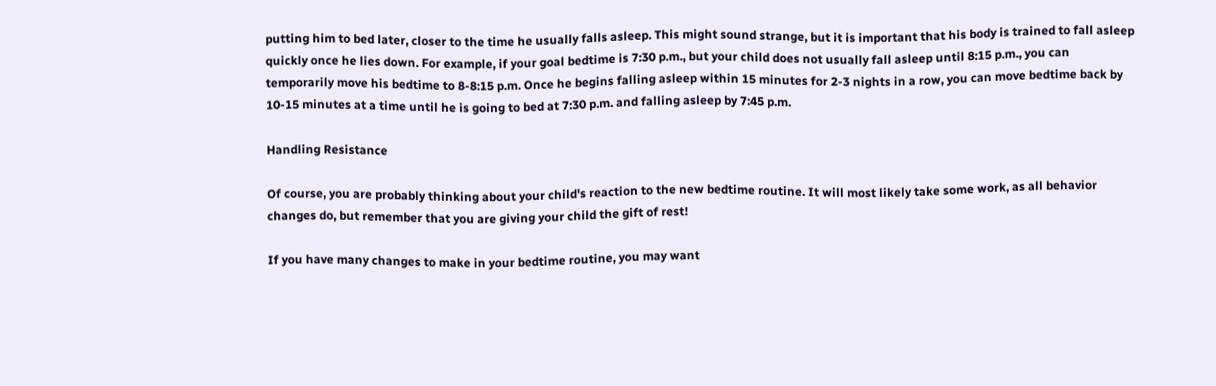putting him to bed later, closer to the time he usually falls asleep. This might sound strange, but it is important that his body is trained to fall asleep quickly once he lies down. For example, if your goal bedtime is 7:30 p.m., but your child does not usually fall asleep until 8:15 p.m., you can temporarily move his bedtime to 8-8:15 p.m. Once he begins falling asleep within 15 minutes for 2-3 nights in a row, you can move bedtime back by 10-15 minutes at a time until he is going to bed at 7:30 p.m. and falling asleep by 7:45 p.m.

Handling Resistance

Of course, you are probably thinking about your child's reaction to the new bedtime routine. It will most likely take some work, as all behavior changes do, but remember that you are giving your child the gift of rest!

If you have many changes to make in your bedtime routine, you may want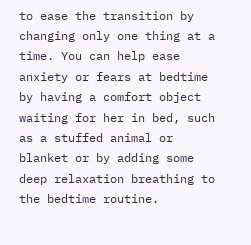to ease the transition by changing only one thing at a time. You can help ease anxiety or fears at bedtime by having a comfort object waiting for her in bed, such as a stuffed animal or blanket or by adding some deep relaxation breathing to the bedtime routine.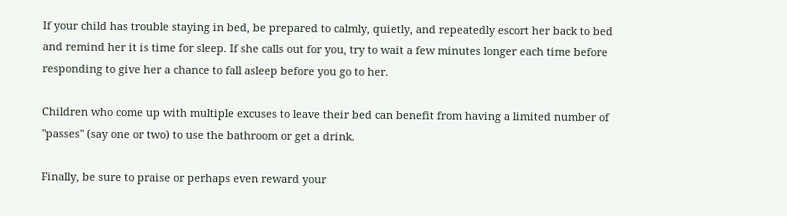If your child has trouble staying in bed, be prepared to calmly, quietly, and repeatedly escort her back to bed and remind her it is time for sleep. If she calls out for you, try to wait a few minutes longer each time before responding to give her a chance to fall asleep before you go to her.

Children who come up with multiple excuses to leave their bed can benefit from having a limited number of "passes" (say one or two) to use the bathroom or get a drink.

Finally, be sure to praise or perhaps even reward your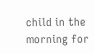child in the morning for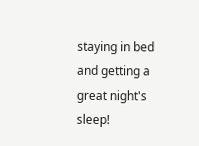staying in bed and getting a great night's sleep!